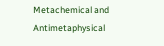Metachemical and Antimetaphysical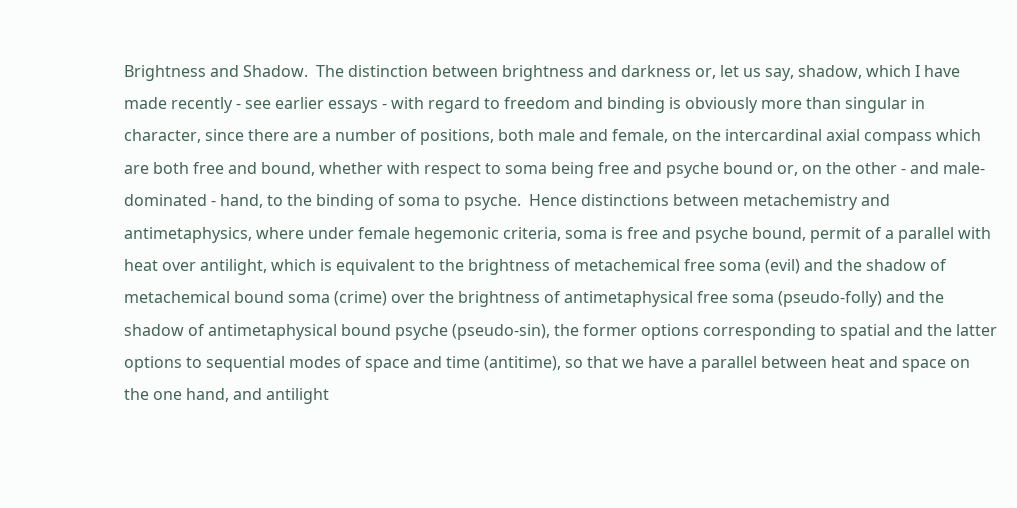Brightness and Shadow.  The distinction between brightness and darkness or, let us say, shadow, which I have made recently - see earlier essays - with regard to freedom and binding is obviously more than singular in character, since there are a number of positions, both male and female, on the intercardinal axial compass which are both free and bound, whether with respect to soma being free and psyche bound or, on the other - and male-dominated - hand, to the binding of soma to psyche.  Hence distinctions between metachemistry and antimetaphysics, where under female hegemonic criteria, soma is free and psyche bound, permit of a parallel with heat over antilight, which is equivalent to the brightness of metachemical free soma (evil) and the shadow of metachemical bound soma (crime) over the brightness of antimetaphysical free soma (pseudo-folly) and the shadow of antimetaphysical bound psyche (pseudo-sin), the former options corresponding to spatial and the latter options to sequential modes of space and time (antitime), so that we have a parallel between heat and space on the one hand, and antilight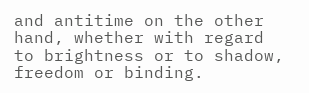and antitime on the other hand, whether with regard to brightness or to shadow, freedom or binding.